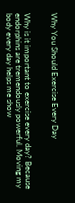Why You Should Exercise Every Day


Why is it important to exercise every day? Because endorphins are tremendously powerful. Moving my body every day helps me show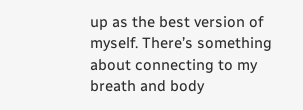up as the best version of myself. There’s something about connecting to my breath and body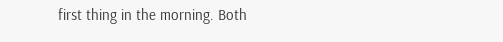first thing in the morning. Both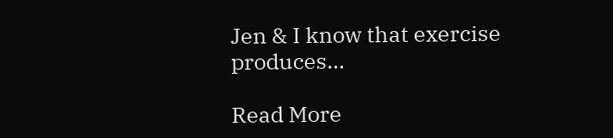Jen & I know that exercise produces…

Read More